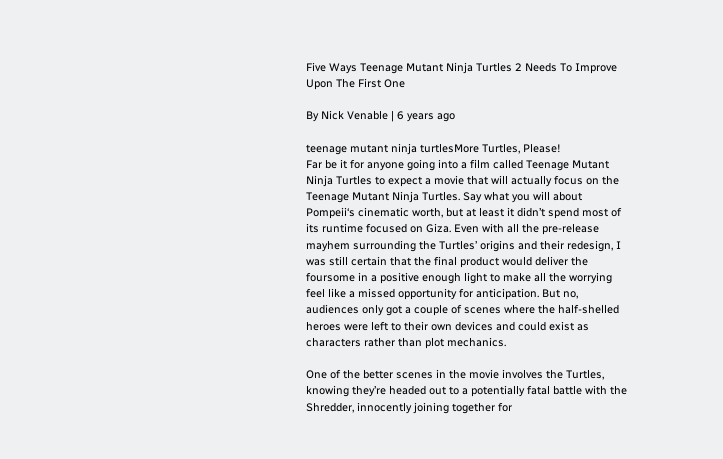Five Ways Teenage Mutant Ninja Turtles 2 Needs To Improve Upon The First One

By Nick Venable | 6 years ago

teenage mutant ninja turtlesMore Turtles, Please!
Far be it for anyone going into a film called Teenage Mutant Ninja Turtles to expect a movie that will actually focus on the Teenage Mutant Ninja Turtles. Say what you will about Pompeii‘s cinematic worth, but at least it didn’t spend most of its runtime focused on Giza. Even with all the pre-release mayhem surrounding the Turtles’ origins and their redesign, I was still certain that the final product would deliver the foursome in a positive enough light to make all the worrying feel like a missed opportunity for anticipation. But no, audiences only got a couple of scenes where the half-shelled heroes were left to their own devices and could exist as characters rather than plot mechanics.

One of the better scenes in the movie involves the Turtles, knowing they’re headed out to a potentially fatal battle with the Shredder, innocently joining together for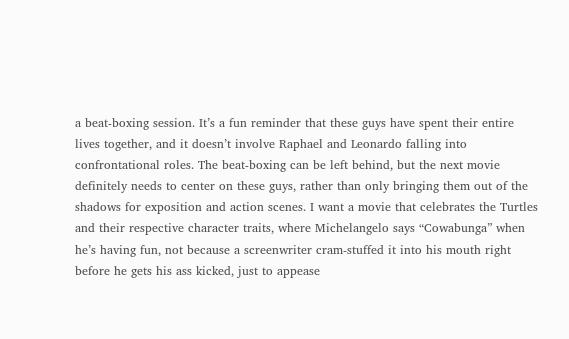a beat-boxing session. It’s a fun reminder that these guys have spent their entire lives together, and it doesn’t involve Raphael and Leonardo falling into confrontational roles. The beat-boxing can be left behind, but the next movie definitely needs to center on these guys, rather than only bringing them out of the shadows for exposition and action scenes. I want a movie that celebrates the Turtles and their respective character traits, where Michelangelo says “Cowabunga” when he’s having fun, not because a screenwriter cram-stuffed it into his mouth right before he gets his ass kicked, just to appease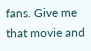fans. Give me that movie and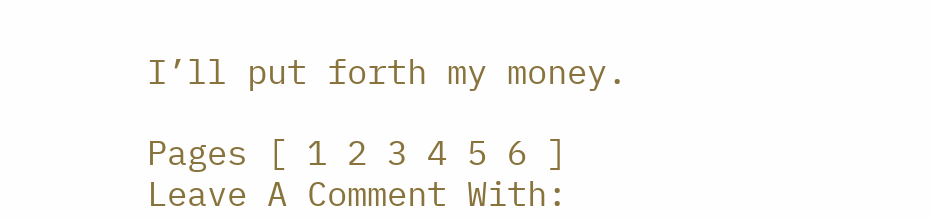I’ll put forth my money.

Pages [ 1 2 3 4 5 6 ]
Leave A Comment With: